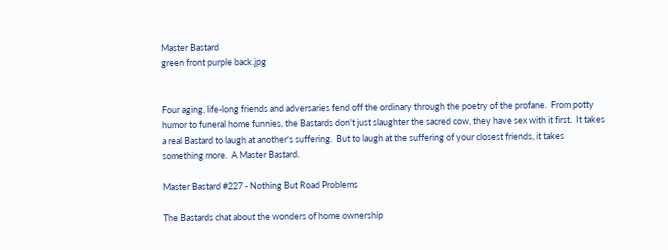Master Bastard
green front purple back.jpg


Four aging, life-long friends and adversaries fend off the ordinary through the poetry of the profane.  From potty humor to funeral home funnies, the Bastards don't just slaughter the sacred cow, they have sex with it first.  It takes a real Bastard to laugh at another's suffering.  But to laugh at the suffering of your closest friends, it takes something more.  A Master Bastard.

Master Bastard #227 - Nothing But Road Problems

The Bastards chat about the wonders of home ownership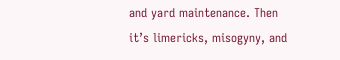and yard maintenance. Then it’s limericks, misogyny, and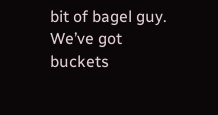bit of bagel guy. We’ve got buckets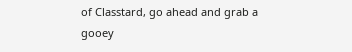of Classtard, go ahead and grab a gooey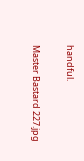handful.

Master Bastard 227.jpg